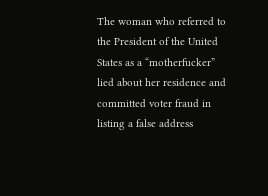The woman who referred to the President of the United States as a “motherfucker” lied about her residence and committed voter fraud in listing a false address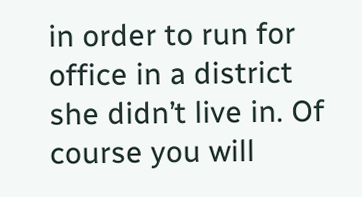in order to run for office in a district she didn’t live in. Of course you will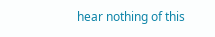hear nothing of this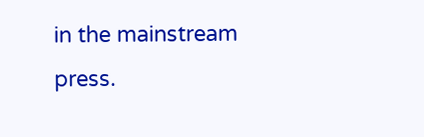in the mainstream press.